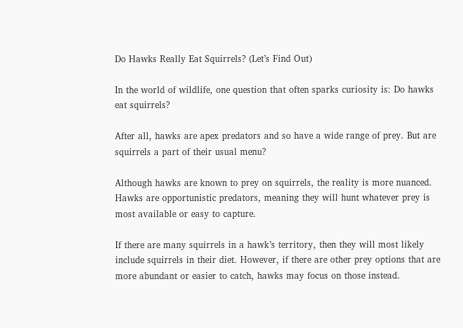Do Hawks Really Eat Squirrels? (Let’s Find Out)

In the world of wildlife, one question that often sparks curiosity is: Do hawks eat squirrels?

After all, hawks are apex predators and so have a wide range of prey. But are squirrels a part of their usual menu?

Although hawks are known to prey on squirrels, the reality is more nuanced. Hawks are opportunistic predators, meaning they will hunt whatever prey is most available or easy to capture.

If there are many squirrels in a hawk’s territory, then they will most likely include squirrels in their diet. However, if there are other prey options that are more abundant or easier to catch, hawks may focus on those instead.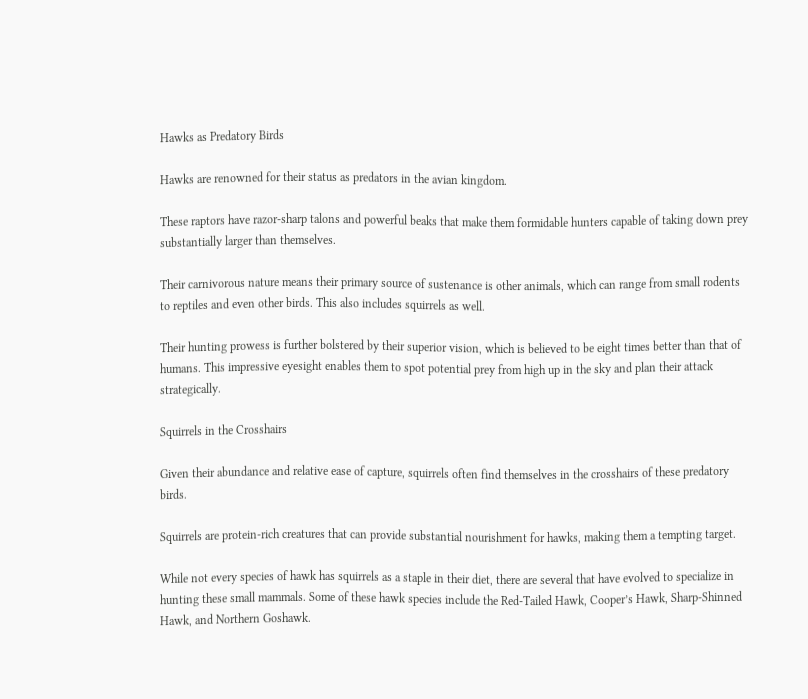Hawks as Predatory Birds

Hawks are renowned for their status as predators in the avian kingdom.

These raptors have razor-sharp talons and powerful beaks that make them formidable hunters capable of taking down prey substantially larger than themselves.

Their carnivorous nature means their primary source of sustenance is other animals, which can range from small rodents to reptiles and even other birds. This also includes squirrels as well.

Their hunting prowess is further bolstered by their superior vision, which is believed to be eight times better than that of humans. This impressive eyesight enables them to spot potential prey from high up in the sky and plan their attack strategically.

Squirrels in the Crosshairs

Given their abundance and relative ease of capture, squirrels often find themselves in the crosshairs of these predatory birds.

Squirrels are protein-rich creatures that can provide substantial nourishment for hawks, making them a tempting target.

While not every species of hawk has squirrels as a staple in their diet, there are several that have evolved to specialize in hunting these small mammals. Some of these hawk species include the Red-Tailed Hawk, Cooper’s Hawk, Sharp-Shinned Hawk, and Northern Goshawk.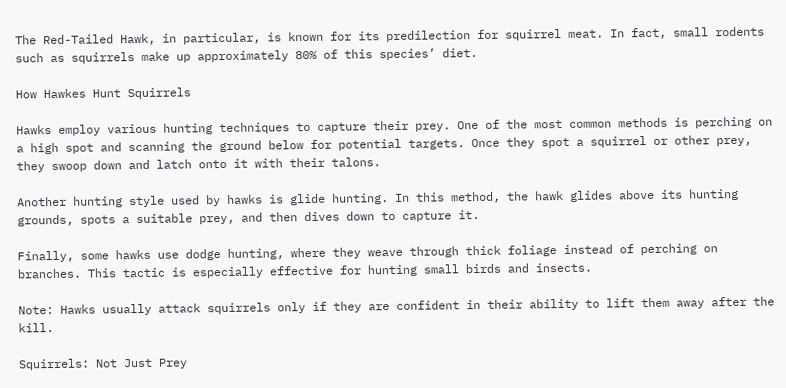The Red-Tailed Hawk, in particular, is known for its predilection for squirrel meat. In fact, small rodents such as squirrels make up approximately 80% of this species’ diet.

How Hawkes Hunt Squirrels

Hawks employ various hunting techniques to capture their prey. One of the most common methods is perching on a high spot and scanning the ground below for potential targets. Once they spot a squirrel or other prey, they swoop down and latch onto it with their talons.

Another hunting style used by hawks is glide hunting. In this method, the hawk glides above its hunting grounds, spots a suitable prey, and then dives down to capture it.

Finally, some hawks use dodge hunting, where they weave through thick foliage instead of perching on branches. This tactic is especially effective for hunting small birds and insects.

Note: Hawks usually attack squirrels only if they are confident in their ability to lift them away after the kill.

Squirrels: Not Just Prey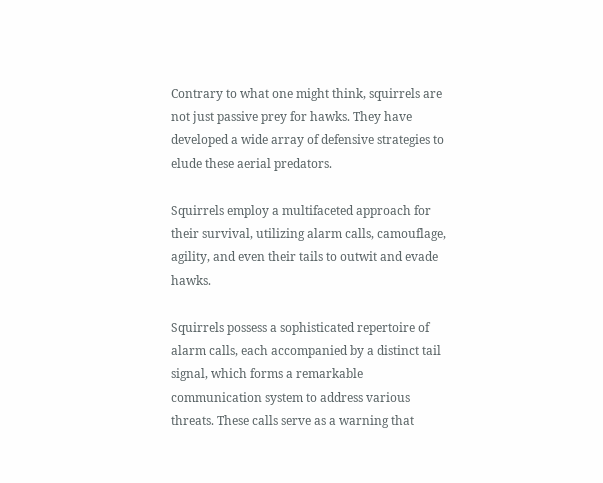Contrary to what one might think, squirrels are not just passive prey for hawks. They have developed a wide array of defensive strategies to elude these aerial predators.

Squirrels employ a multifaceted approach for their survival, utilizing alarm calls, camouflage, agility, and even their tails to outwit and evade hawks.

Squirrels possess a sophisticated repertoire of alarm calls, each accompanied by a distinct tail signal, which forms a remarkable communication system to address various threats. These calls serve as a warning that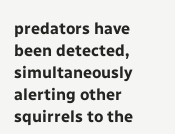predators have been detected, simultaneously alerting other squirrels to the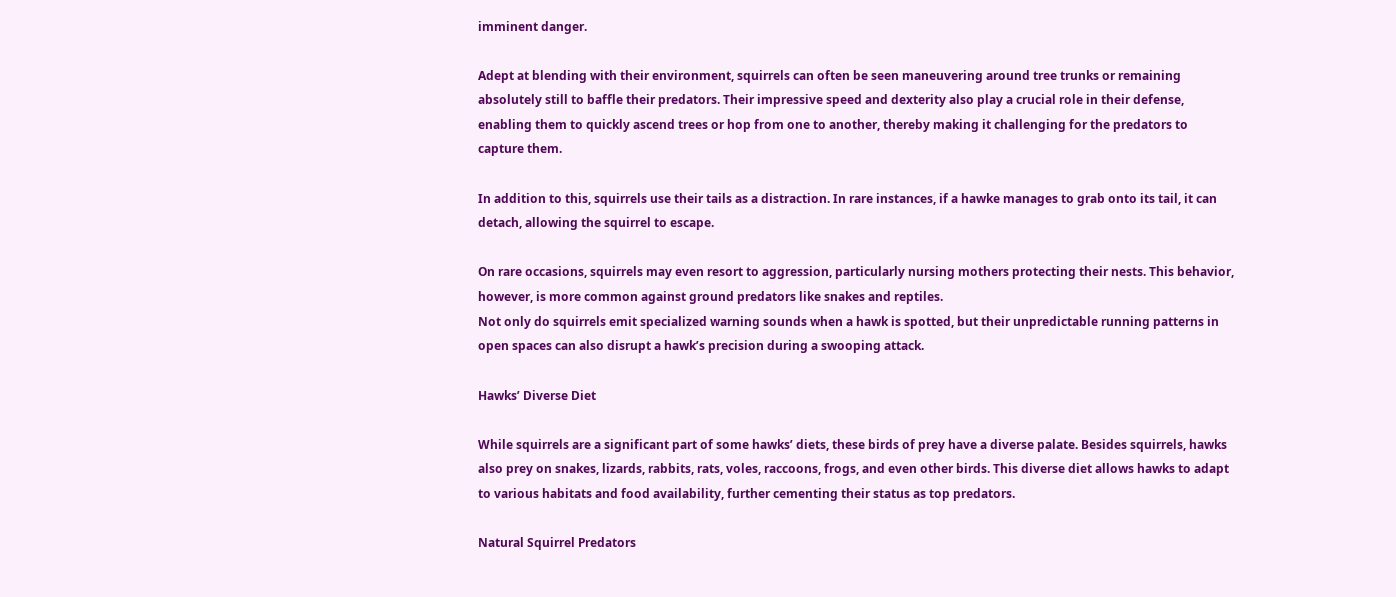imminent danger.

Adept at blending with their environment, squirrels can often be seen maneuvering around tree trunks or remaining absolutely still to baffle their predators. Their impressive speed and dexterity also play a crucial role in their defense, enabling them to quickly ascend trees or hop from one to another, thereby making it challenging for the predators to capture them.

In addition to this, squirrels use their tails as a distraction. In rare instances, if a hawke manages to grab onto its tail, it can detach, allowing the squirrel to escape.

On rare occasions, squirrels may even resort to aggression, particularly nursing mothers protecting their nests. This behavior, however, is more common against ground predators like snakes and reptiles.
Not only do squirrels emit specialized warning sounds when a hawk is spotted, but their unpredictable running patterns in open spaces can also disrupt a hawk’s precision during a swooping attack.

Hawks’ Diverse Diet

While squirrels are a significant part of some hawks’ diets, these birds of prey have a diverse palate. Besides squirrels, hawks also prey on snakes, lizards, rabbits, rats, voles, raccoons, frogs, and even other birds. This diverse diet allows hawks to adapt to various habitats and food availability, further cementing their status as top predators.

Natural Squirrel Predators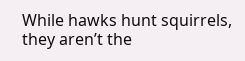While hawks hunt squirrels, they aren’t the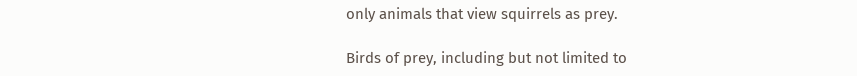only animals that view squirrels as prey.

Birds of prey, including but not limited to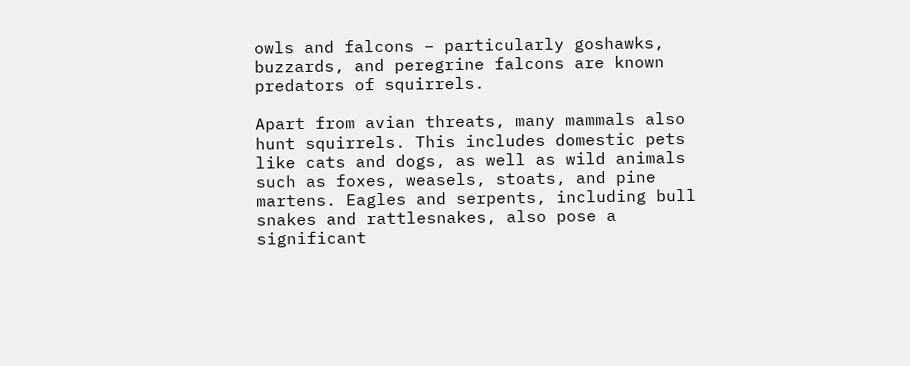owls and falcons – particularly goshawks, buzzards, and peregrine falcons are known predators of squirrels.

Apart from avian threats, many mammals also hunt squirrels. This includes domestic pets like cats and dogs, as well as wild animals such as foxes, weasels, stoats, and pine martens. Eagles and serpents, including bull snakes and rattlesnakes, also pose a significant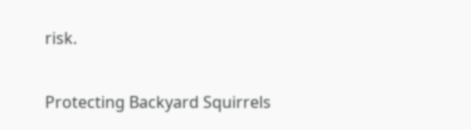risk.

Protecting Backyard Squirrels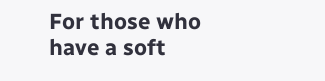For those who have a soft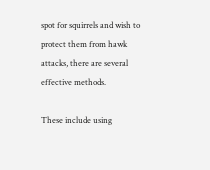spot for squirrels and wish to protect them from hawk attacks, there are several effective methods.

These include using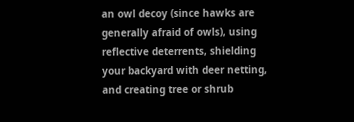an owl decoy (since hawks are generally afraid of owls), using reflective deterrents, shielding your backyard with deer netting, and creating tree or shrub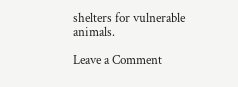shelters for vulnerable animals.

Leave a Comment